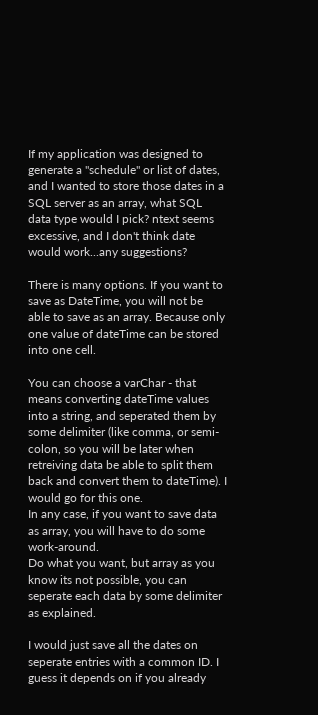If my application was designed to generate a "schedule" or list of dates, and I wanted to store those dates in a SQL server as an array, what SQL data type would I pick? ntext seems excessive, and I don't think date would work...any suggestions?

There is many options. If you want to save as DateTime, you will not be able to save as an array. Because only one value of dateTime can be stored into one cell.

You can choose a varChar - that means converting dateTime values into a string, and seperated them by some delimiter (like comma, or semi-colon, so you will be later when retreiving data be able to split them back and convert them to dateTime). I would go for this one.
In any case, if you want to save data as array, you will have to do some work-around.
Do what you want, but array as you know its not possible, you can seperate each data by some delimiter as explained.

I would just save all the dates on seperate entries with a common ID. I guess it depends on if you already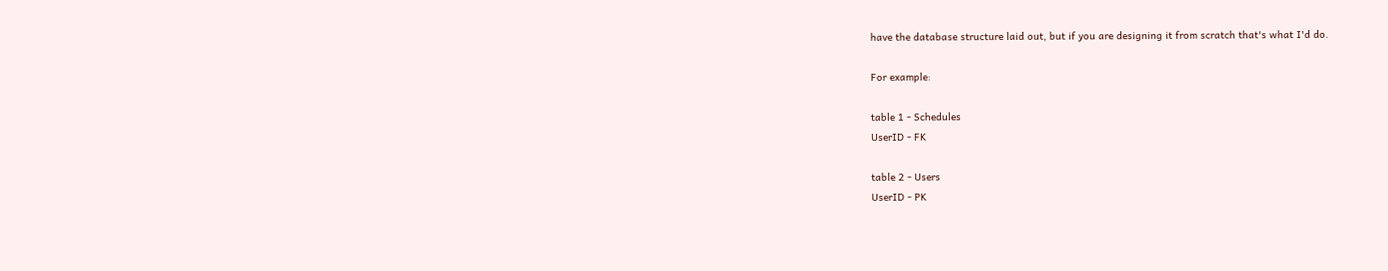have the database structure laid out, but if you are designing it from scratch that's what I'd do.

For example:

table 1 - Schedules
UserID - FK

table 2 - Users
UserID - PK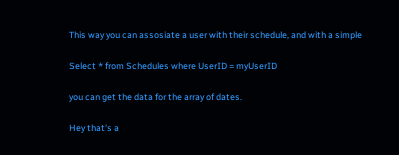This way you can assosiate a user with their schedule, and with a simple

Select * from Schedules where UserID = myUserID

you can get the data for the array of dates.

Hey that's a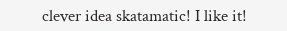clever idea skatamatic! I like it!